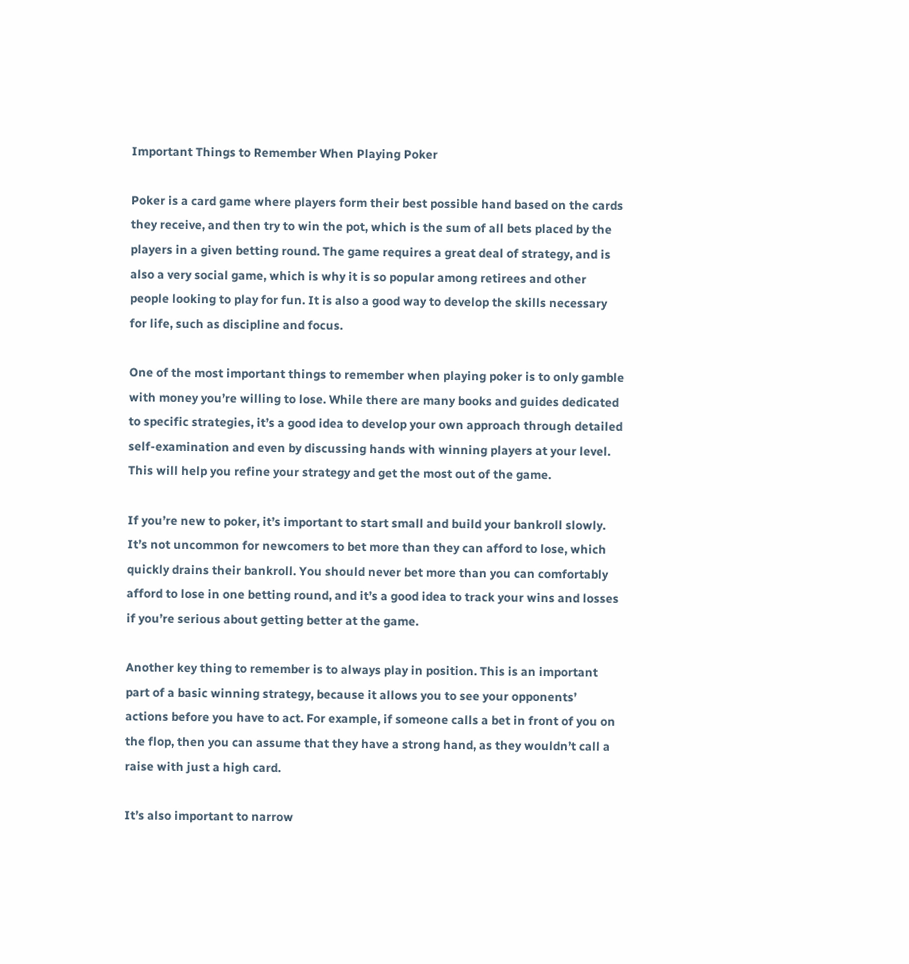Important Things to Remember When Playing Poker

Poker is a card game where players form their best possible hand based on the cards they receive, and then try to win the pot, which is the sum of all bets placed by the players in a given betting round. The game requires a great deal of strategy, and is also a very social game, which is why it is so popular among retirees and other people looking to play for fun. It is also a good way to develop the skills necessary for life, such as discipline and focus.

One of the most important things to remember when playing poker is to only gamble with money you’re willing to lose. While there are many books and guides dedicated to specific strategies, it’s a good idea to develop your own approach through detailed self-examination and even by discussing hands with winning players at your level. This will help you refine your strategy and get the most out of the game.

If you’re new to poker, it’s important to start small and build your bankroll slowly. It’s not uncommon for newcomers to bet more than they can afford to lose, which quickly drains their bankroll. You should never bet more than you can comfortably afford to lose in one betting round, and it’s a good idea to track your wins and losses if you’re serious about getting better at the game.

Another key thing to remember is to always play in position. This is an important part of a basic winning strategy, because it allows you to see your opponents’ actions before you have to act. For example, if someone calls a bet in front of you on the flop, then you can assume that they have a strong hand, as they wouldn’t call a raise with just a high card.

It’s also important to narrow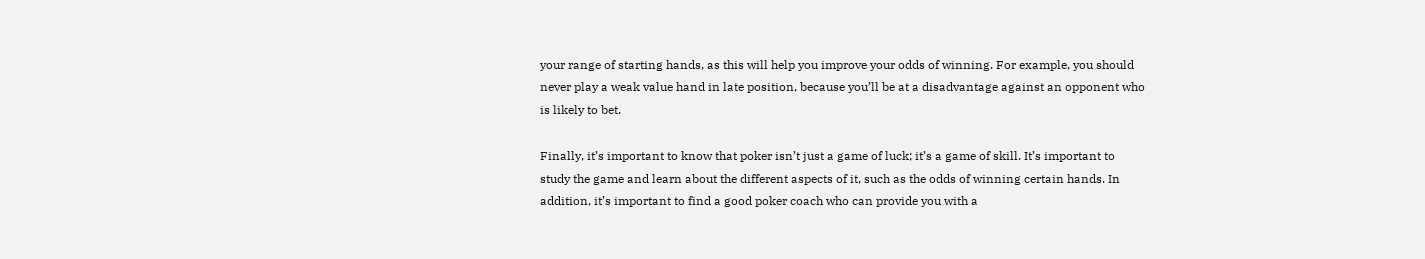your range of starting hands, as this will help you improve your odds of winning. For example, you should never play a weak value hand in late position, because you’ll be at a disadvantage against an opponent who is likely to bet.

Finally, it’s important to know that poker isn’t just a game of luck; it’s a game of skill. It’s important to study the game and learn about the different aspects of it, such as the odds of winning certain hands. In addition, it’s important to find a good poker coach who can provide you with a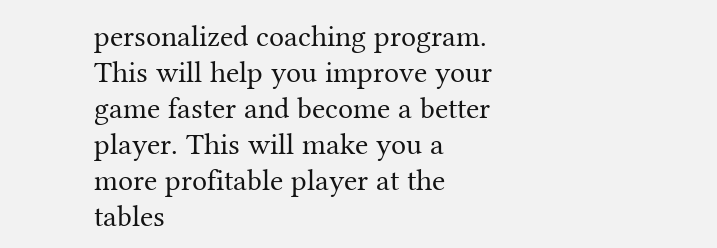personalized coaching program. This will help you improve your game faster and become a better player. This will make you a more profitable player at the tables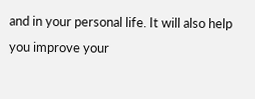and in your personal life. It will also help you improve your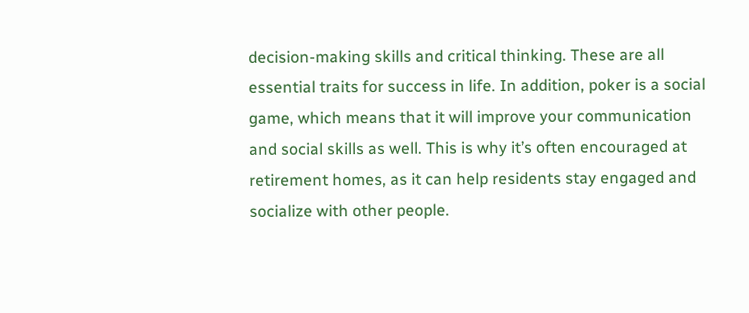decision-making skills and critical thinking. These are all essential traits for success in life. In addition, poker is a social game, which means that it will improve your communication and social skills as well. This is why it’s often encouraged at retirement homes, as it can help residents stay engaged and socialize with other people.